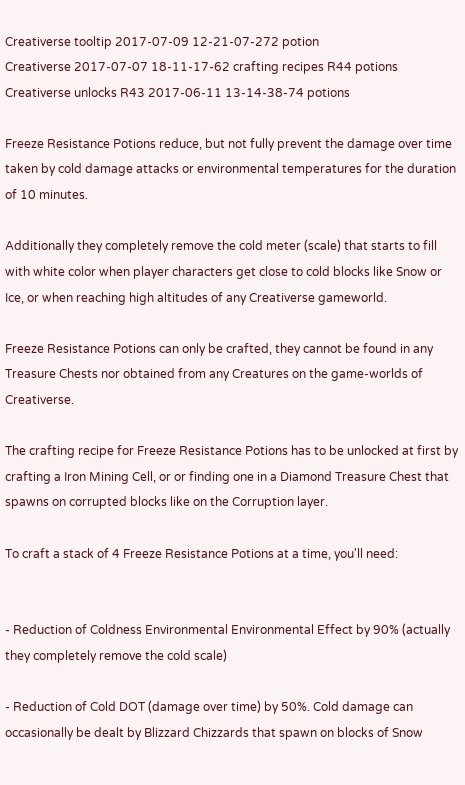Creativerse tooltip 2017-07-09 12-21-07-272 potion
Creativerse 2017-07-07 18-11-17-62 crafting recipes R44 potions
Creativerse unlocks R43 2017-06-11 13-14-38-74 potions

Freeze Resistance Potions reduce, but not fully prevent the damage over time taken by cold damage attacks or environmental temperatures for the duration of 10 minutes.

Additionally they completely remove the cold meter (scale) that starts to fill with white color when player characters get close to cold blocks like Snow or Ice, or when reaching high altitudes of any Creativerse gameworld.

Freeze Resistance Potions can only be crafted, they cannot be found in any Treasure Chests nor obtained from any Creatures on the game-worlds of Creativerse.

The crafting recipe for Freeze Resistance Potions has to be unlocked at first by crafting a Iron Mining Cell, or or finding one in a Diamond Treasure Chest that spawns on corrupted blocks like on the Corruption layer.

To craft a stack of 4 Freeze Resistance Potions at a time, you'll need:


- Reduction of Coldness Environmental Environmental Effect by 90% (actually they completely remove the cold scale)

- Reduction of Cold DOT (damage over time) by 50%. Cold damage can occasionally be dealt by Blizzard Chizzards that spawn on blocks of Snow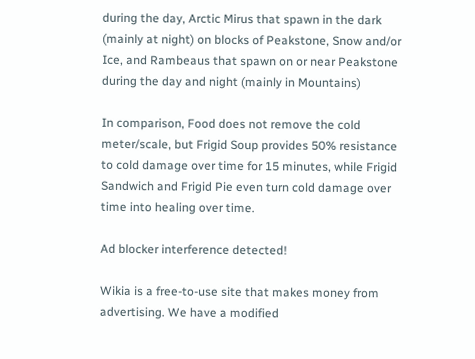during the day, Arctic Mirus that spawn in the dark (mainly at night) on blocks of Peakstone, Snow and/or Ice, and Rambeaus that spawn on or near Peakstone during the day and night (mainly in Mountains)

In comparison, Food does not remove the cold meter/scale, but Frigid Soup provides 50% resistance to cold damage over time for 15 minutes, while Frigid Sandwich and Frigid Pie even turn cold damage over time into healing over time.

Ad blocker interference detected!

Wikia is a free-to-use site that makes money from advertising. We have a modified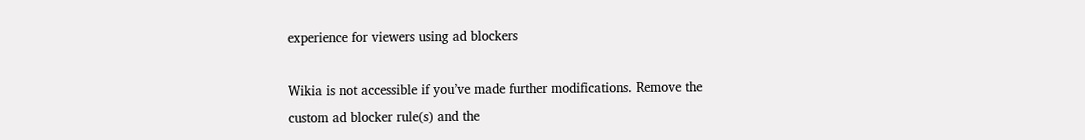experience for viewers using ad blockers

Wikia is not accessible if you’ve made further modifications. Remove the custom ad blocker rule(s) and the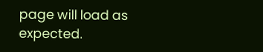page will load as expected.